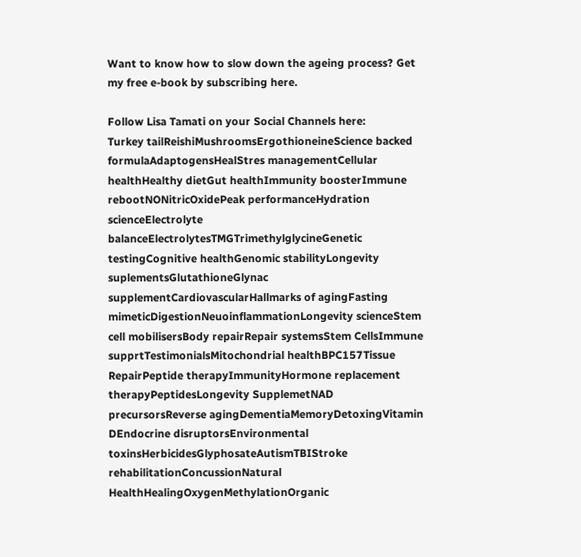Want to know how to slow down the ageing process? Get my free e-book by subscribing here.

Follow Lisa Tamati on your Social Channels here:
Turkey tailReishiMushroomsErgothioneineScience backed formulaAdaptogensHealStres managementCellular healthHealthy dietGut healthImmunity boosterImmune rebootNONitricOxidePeak performanceHydration scienceElectrolyte balanceElectrolytesTMGTrimethylglycineGenetic testingCognitive healthGenomic stabilityLongevity suplementsGlutathioneGlynac supplementCardiovascularHallmarks of agingFasting mimeticDigestionNeuoinflammationLongevity scienceStem cell mobilisersBody repairRepair systemsStem CellsImmune supprtTestimonialsMitochondrial healthBPC157Tissue RepairPeptide therapyImmunityHormone replacement therapyPeptidesLongevity SupplemetNAD precursorsReverse agingDementiaMemoryDetoxingVitamin DEndocrine disruptorsEnvironmental toxinsHerbicidesGlyphosateAutismTBIStroke rehabilitationConcussionNatural HealthHealingOxygenMethylationOrganic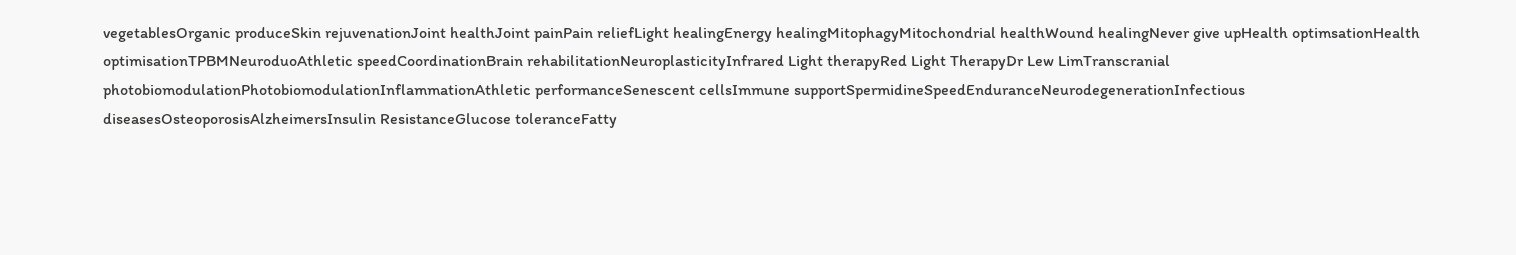vegetablesOrganic produceSkin rejuvenationJoint healthJoint painPain reliefLight healingEnergy healingMitophagyMitochondrial healthWound healingNever give upHealth optimsationHealth optimisationTPBMNeuroduoAthletic speedCoordinationBrain rehabilitationNeuroplasticityInfrared Light therapyRed Light TherapyDr Lew LimTranscranial photobiomodulationPhotobiomodulationInflammationAthletic performanceSenescent cellsImmune supportSpermidineSpeedEnduranceNeurodegenerationInfectious diseasesOsteoporosisAlzheimersInsulin ResistanceGlucose toleranceFatty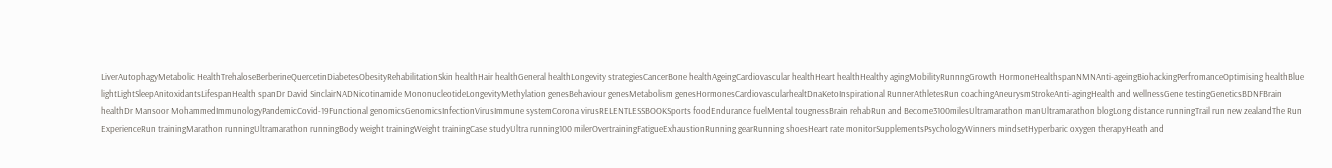LiverAutophagyMetabolic HealthTrehaloseBerberineQuercetinDiabetesObesityRehabilitationSkin healthHair healthGeneral healthLongevity strategiesCancerBone healthAgeingCardiovascular healthHeart healthHealthy agingMobilityRunnngGrowth HormoneHealthspanNMNAnti-ageingBiohackingPerfromanceOptimising healthBlue lightLightSleepAnitoxidantsLifespanHealth spanDr David SinclairNADNicotinamide MononucleotideLongevityMethylation genesBehaviour genesMetabolism genesHormonesCardiovascularhealtDnaKetoInspirational RunnerAthletesRun coachingAneurysmStrokeAnti-agingHealth and wellnessGene testingGeneticsBDNFBrain healthDr Mansoor MohammedImmunologyPandemicCovid-19Functional genomicsGenomicsInfectionVirusImmune systemCorona virusRELENTLESSBOOKSports foodEndurance fuelMental tougnessBrain rehabRun and Become3100milesUltramarathon manUltramarathon blogLong distance runningTrail run new zealandThe Run ExperienceRun trainingMarathon runningUltramarathon runningBody weight trainingWeight trainingCase studyUltra running100 milerOvertrainingFatigueExhaustionRunning gearRunning shoesHeart rate monitorSupplementsPsychologyWinners mindsetHyperbaric oxygen therapyHeath and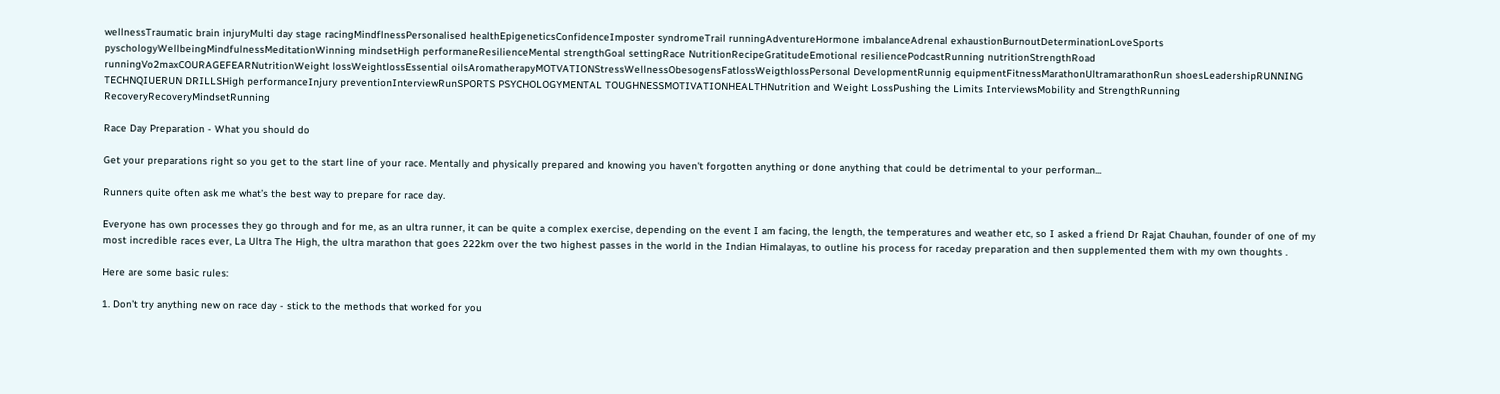wellnessTraumatic brain injuryMulti day stage racingMindflnessPersonalised healthEpigeneticsConfidenceImposter syndromeTrail runningAdventureHormone imbalanceAdrenal exhaustionBurnoutDeterminationLoveSports pyschologyWellbeingMindfulnessMeditationWinning mindsetHigh performaneResilienceMental strengthGoal settingRace NutritionRecipeGratitudeEmotional resiliencePodcastRunning nutritionStrengthRoad runningVo2maxCOURAGEFEARNutritionWeight lossWeightlossEssential oilsAromatherapyMOTVATIONStressWellnessObesogensFatlossWeigthlossPersonal DevelopmentRunnig equipmentFitnessMarathonUltramarathonRun shoesLeadershipRUNNING TECHNQIUERUN DRILLSHigh performanceInjury preventionInterviewRunSPORTS PSYCHOLOGYMENTAL TOUGHNESSMOTIVATIONHEALTHNutrition and Weight LossPushing the Limits InterviewsMobility and StrengthRunning RecoveryRecoveryMindsetRunning

Race Day Preparation - What you should do

Get your preparations right so you get to the start line of your race. Mentally and physically prepared and knowing you haven't forgotten anything or done anything that could be detrimental to your performan...

Runners quite often ask me what’s the best way to prepare for race day.

Everyone has own processes they go through and for me, as an ultra runner, it can be quite a complex exercise, depending on the event I am facing, the length, the temperatures and weather etc, so I asked a friend Dr Rajat Chauhan, founder of one of my most incredible races ever, La Ultra The High, the ultra marathon that goes 222km over the two highest passes in the world in the Indian Himalayas, to outline his process for raceday preparation and then supplemented them with my own thoughts .

Here are some basic rules:

1. Don’t try anything new on race day - stick to the methods that worked for you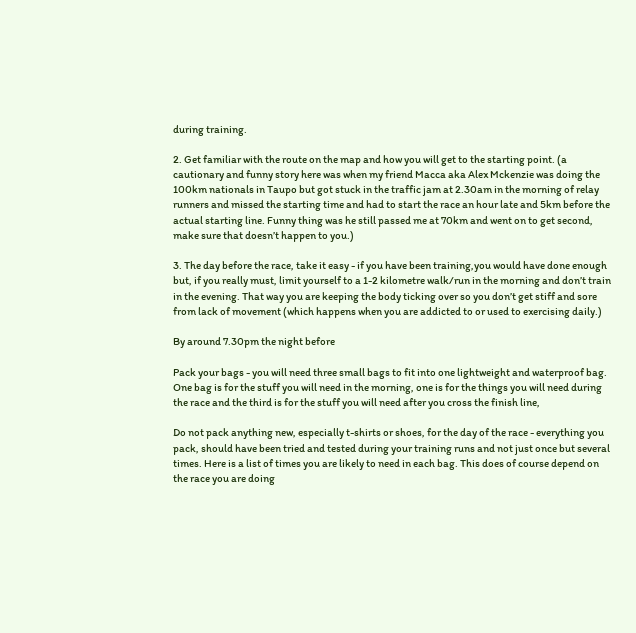during training.

2. Get familiar with the route on the map and how you will get to the starting point. (a cautionary and funny story here was when my friend Macca aka Alex Mckenzie was doing the 100km nationals in Taupo but got stuck in the traffic jam at 2.30am in the morning of relay runners and missed the starting time and had to start the race an hour late and 5km before the actual starting line. Funny thing was he still passed me at 70km and went on to get second, make sure that doesn’t happen to you.)

3. The day before the race, take it easy - if you have been training,you would have done enough but, if you really must, limit yourself to a 1-2 kilometre walk/run in the morning and don’t train in the evening. That way you are keeping the body ticking over so you don’t get stiff and sore from lack of movement (which happens when you are addicted to or used to exercising daily.)

By around 7.30pm the night before

Pack your bags - you will need three small bags to fit into one lightweight and waterproof bag. One bag is for the stuff you will need in the morning, one is for the things you will need during the race and the third is for the stuff you will need after you cross the finish line,

Do not pack anything new, especially t-shirts or shoes, for the day of the race - everything you pack, should have been tried and tested during your training runs and not just once but several times. Here is a list of times you are likely to need in each bag. This does of course depend on the race you are doing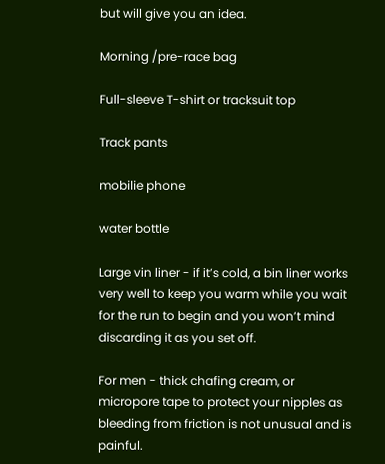but will give you an idea.

Morning /pre-race bag

Full-sleeve T-shirt or tracksuit top

Track pants

mobilie phone

water bottle

Large vin liner - if it’s cold, a bin liner works very well to keep you warm while you wait for the run to begin and you won’t mind discarding it as you set off.

For men - thick chafing cream, or micropore tape to protect your nipples as bleeding from friction is not unusual and is painful.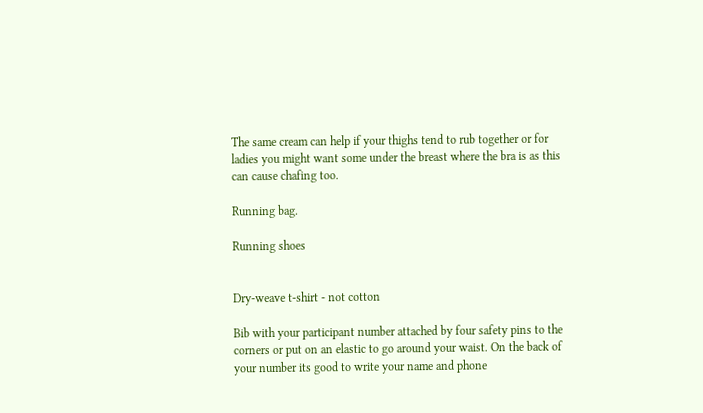The same cream can help if your thighs tend to rub together or for ladies you might want some under the breast where the bra is as this can cause chafing too.

Running bag.

Running shoes


Dry-weave t-shirt - not cotton

Bib with your participant number attached by four safety pins to the corners or put on an elastic to go around your waist. On the back of your number its good to write your name and phone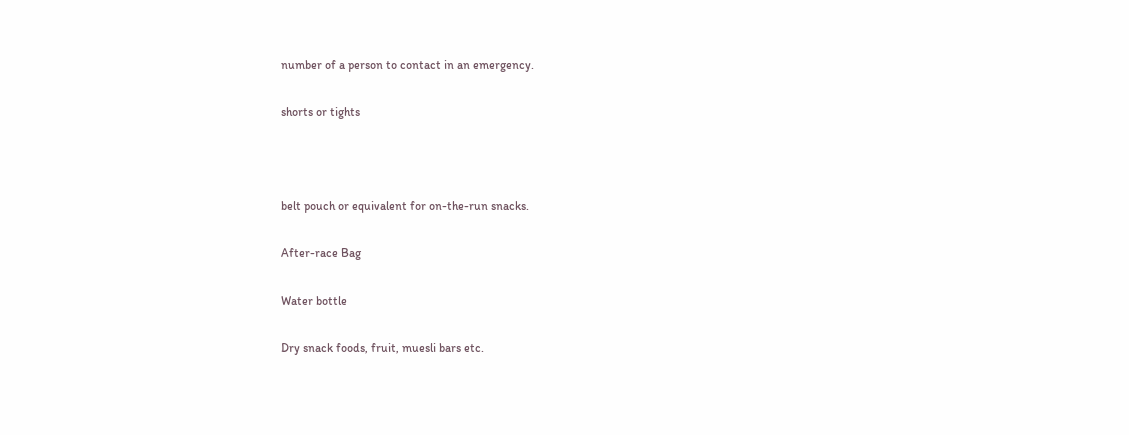number of a person to contact in an emergency.

shorts or tights



belt pouch or equivalent for on-the-run snacks.

After-race Bag

Water bottle

Dry snack foods, fruit, muesli bars etc.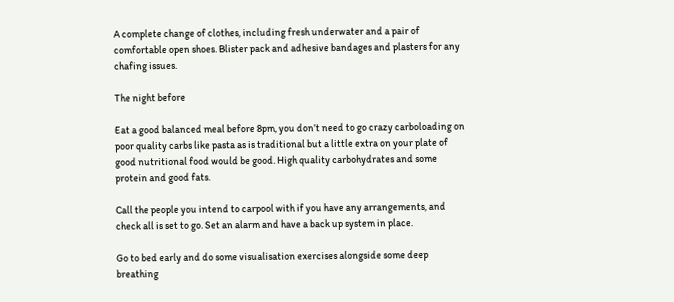A complete change of clothes, including fresh underwater and a pair of comfortable open shoes. Blister pack and adhesive bandages and plasters for any chafing issues.

The night before

Eat a good balanced meal before 8pm, you don’t need to go crazy carboloading on poor quality carbs like pasta as is traditional but a little extra on your plate of good nutritional food would be good. High quality carbohydrates and some protein and good fats.

Call the people you intend to carpool with if you have any arrangements, and check all is set to go. Set an alarm and have a back up system in place.

Go to bed early and do some visualisation exercises alongside some deep breathing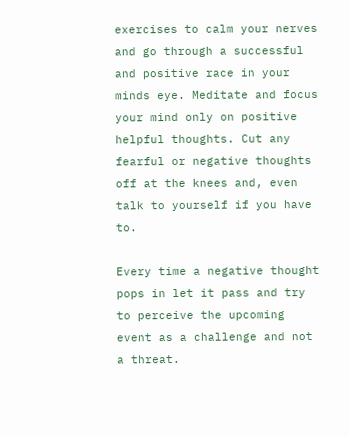exercises to calm your nerves and go through a successful and positive race in your minds eye. Meditate and focus your mind only on positive helpful thoughts. Cut any fearful or negative thoughts off at the knees and, even talk to yourself if you have to.

Every time a negative thought pops in let it pass and try to perceive the upcoming event as a challenge and not a threat.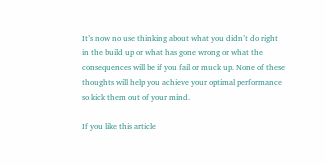It’s now no use thinking about what you didn’t do right in the build up or what has gone wrong or what the consequences will be if you fail or muck up. None of these thoughts will help you achieve your optimal performance so kick them out of your mind.

If you like this article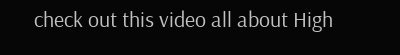check out this video all about High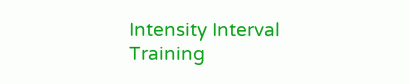Intensity Interval Training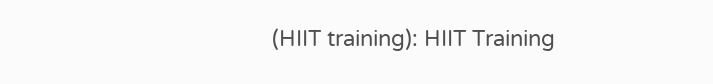(HIIT training): HIIT Training